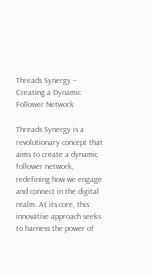Threads Synergy – Creating a Dynamic Follower Network

Threads Synergy is a revolutionary concept that aims to create a dynamic follower network, redefining how we engage and connect in the digital realm. At its core, this innovative approach seeks to harness the power of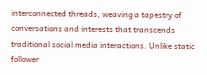interconnected threads, weaving a tapestry of conversations and interests that transcends traditional social media interactions. Unlike static follower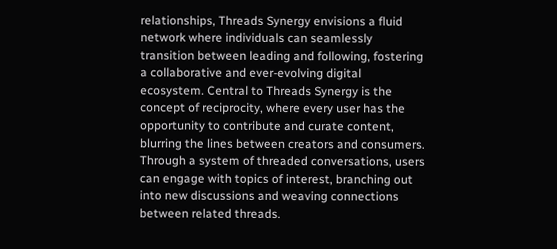relationships, Threads Synergy envisions a fluid network where individuals can seamlessly transition between leading and following, fostering a collaborative and ever-evolving digital ecosystem. Central to Threads Synergy is the concept of reciprocity, where every user has the opportunity to contribute and curate content, blurring the lines between creators and consumers. Through a system of threaded conversations, users can engage with topics of interest, branching out into new discussions and weaving connections between related threads.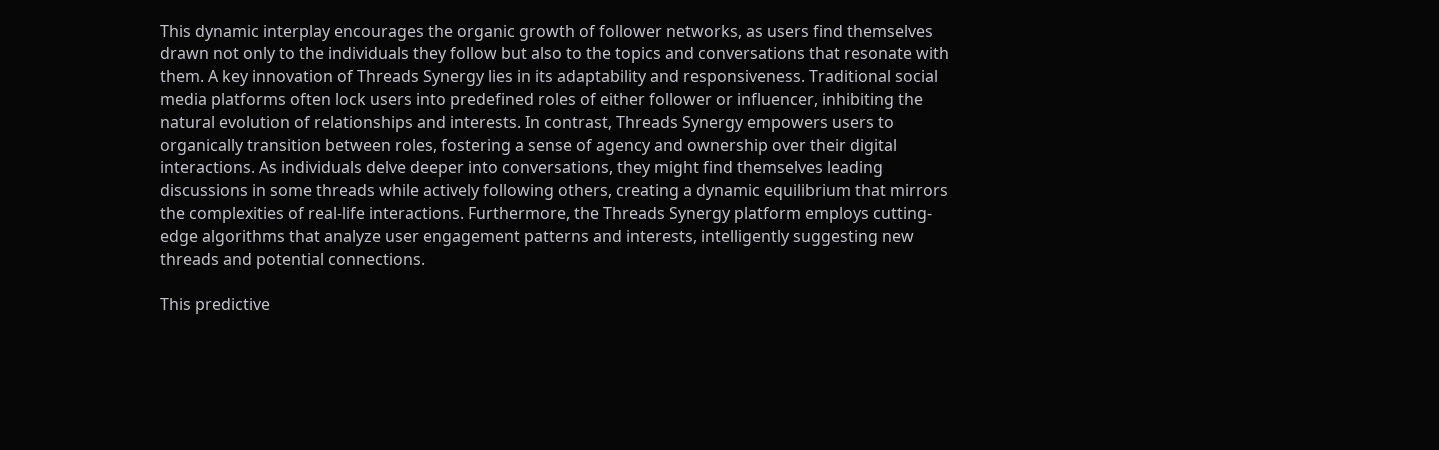This dynamic interplay encourages the organic growth of follower networks, as users find themselves drawn not only to the individuals they follow but also to the topics and conversations that resonate with them. A key innovation of Threads Synergy lies in its adaptability and responsiveness. Traditional social media platforms often lock users into predefined roles of either follower or influencer, inhibiting the natural evolution of relationships and interests. In contrast, Threads Synergy empowers users to organically transition between roles, fostering a sense of agency and ownership over their digital interactions. As individuals delve deeper into conversations, they might find themselves leading discussions in some threads while actively following others, creating a dynamic equilibrium that mirrors the complexities of real-life interactions. Furthermore, the Threads Synergy platform employs cutting-edge algorithms that analyze user engagement patterns and interests, intelligently suggesting new threads and potential connections.

This predictive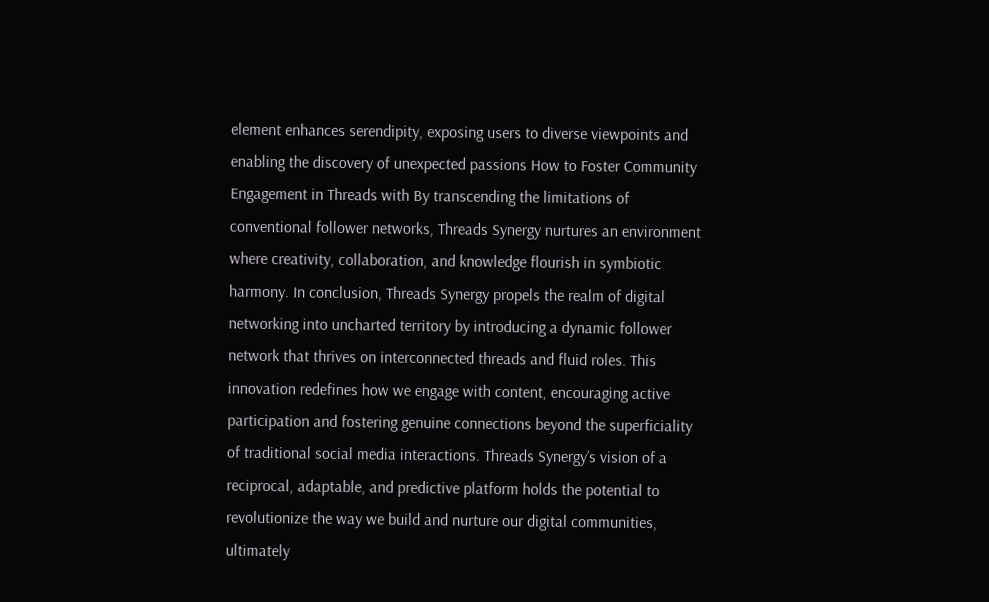element enhances serendipity, exposing users to diverse viewpoints and enabling the discovery of unexpected passions How to Foster Community Engagement in Threads with By transcending the limitations of conventional follower networks, Threads Synergy nurtures an environment where creativity, collaboration, and knowledge flourish in symbiotic harmony. In conclusion, Threads Synergy propels the realm of digital networking into uncharted territory by introducing a dynamic follower network that thrives on interconnected threads and fluid roles. This innovation redefines how we engage with content, encouraging active participation and fostering genuine connections beyond the superficiality of traditional social media interactions. Threads Synergy’s vision of a reciprocal, adaptable, and predictive platform holds the potential to revolutionize the way we build and nurture our digital communities, ultimately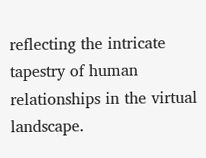reflecting the intricate tapestry of human relationships in the virtual landscape.